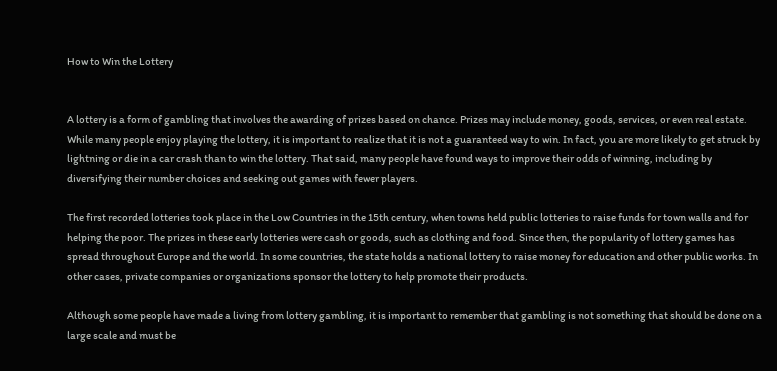How to Win the Lottery


A lottery is a form of gambling that involves the awarding of prizes based on chance. Prizes may include money, goods, services, or even real estate. While many people enjoy playing the lottery, it is important to realize that it is not a guaranteed way to win. In fact, you are more likely to get struck by lightning or die in a car crash than to win the lottery. That said, many people have found ways to improve their odds of winning, including by diversifying their number choices and seeking out games with fewer players.

The first recorded lotteries took place in the Low Countries in the 15th century, when towns held public lotteries to raise funds for town walls and for helping the poor. The prizes in these early lotteries were cash or goods, such as clothing and food. Since then, the popularity of lottery games has spread throughout Europe and the world. In some countries, the state holds a national lottery to raise money for education and other public works. In other cases, private companies or organizations sponsor the lottery to help promote their products.

Although some people have made a living from lottery gambling, it is important to remember that gambling is not something that should be done on a large scale and must be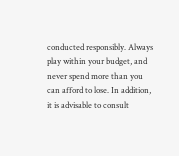conducted responsibly. Always play within your budget, and never spend more than you can afford to lose. In addition, it is advisable to consult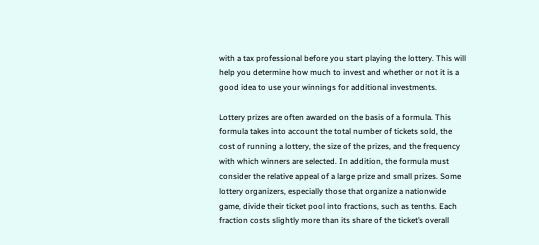with a tax professional before you start playing the lottery. This will help you determine how much to invest and whether or not it is a good idea to use your winnings for additional investments.

Lottery prizes are often awarded on the basis of a formula. This formula takes into account the total number of tickets sold, the cost of running a lottery, the size of the prizes, and the frequency with which winners are selected. In addition, the formula must consider the relative appeal of a large prize and small prizes. Some lottery organizers, especially those that organize a nationwide game, divide their ticket pool into fractions, such as tenths. Each fraction costs slightly more than its share of the ticket’s overall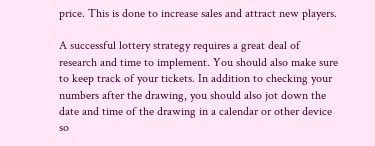price. This is done to increase sales and attract new players.

A successful lottery strategy requires a great deal of research and time to implement. You should also make sure to keep track of your tickets. In addition to checking your numbers after the drawing, you should also jot down the date and time of the drawing in a calendar or other device so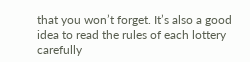that you won’t forget. It’s also a good idea to read the rules of each lottery carefully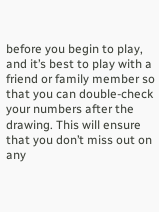before you begin to play, and it’s best to play with a friend or family member so that you can double-check your numbers after the drawing. This will ensure that you don’t miss out on any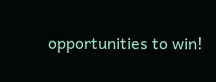opportunities to win!